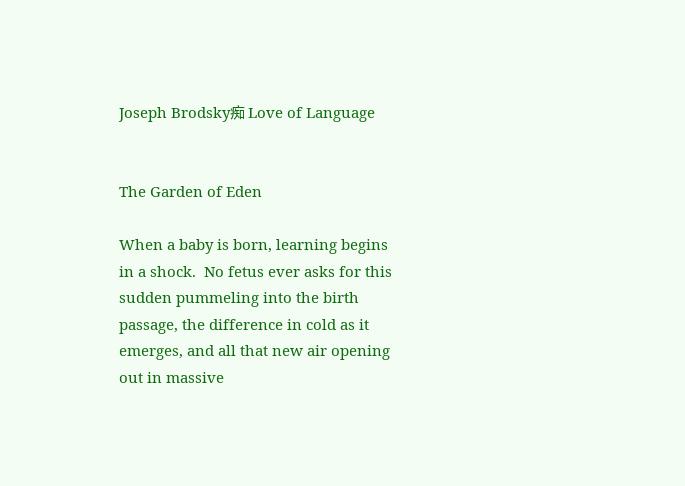Joseph Brodsky痴 Love of Language


The Garden of Eden

When a baby is born, learning begins in a shock.  No fetus ever asks for this sudden pummeling into the birth passage, the difference in cold as it emerges, and all that new air opening out in massive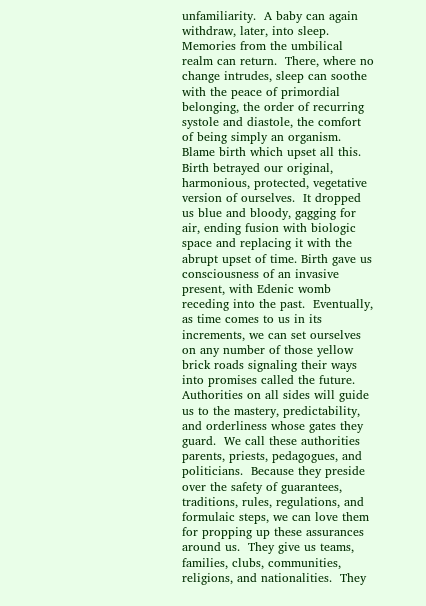unfamiliarity.  A baby can again withdraw, later, into sleep.  Memories from the umbilical realm can return.  There, where no change intrudes, sleep can soothe with the peace of primordial belonging, the order of recurring systole and diastole, the comfort of being simply an organism.  Blame birth which upset all this.  Birth betrayed our original, harmonious, protected, vegetative version of ourselves.  It dropped us blue and bloody, gagging for air, ending fusion with biologic space and replacing it with the abrupt upset of time. Birth gave us consciousness of an invasive present, with Edenic womb receding into the past.  Eventually, as time comes to us in its increments, we can set ourselves on any number of those yellow brick roads signaling their ways into promises called the future.  Authorities on all sides will guide us to the mastery, predictability, and orderliness whose gates they guard.  We call these authorities parents, priests, pedagogues, and politicians.  Because they preside over the safety of guarantees, traditions, rules, regulations, and formulaic steps, we can love them for propping up these assurances around us.  They give us teams, families, clubs, communities, religions, and nationalities.  They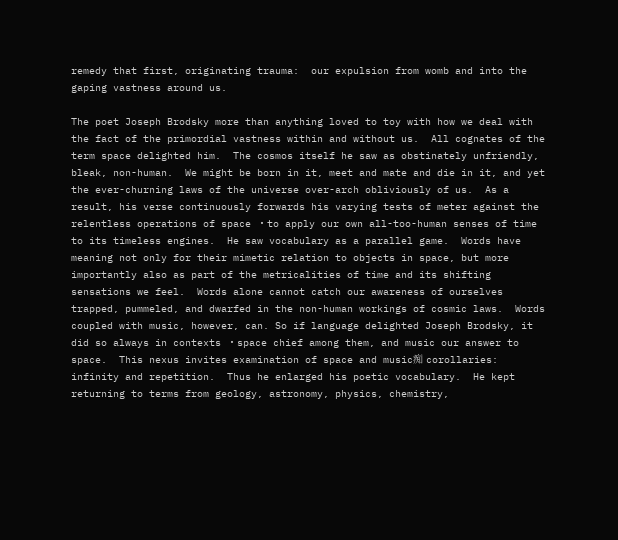remedy that first, originating trauma:  our expulsion from womb and into the gaping vastness around us.

The poet Joseph Brodsky more than anything loved to toy with how we deal with the fact of the primordial vastness within and without us.  All cognates of the term space delighted him.  The cosmos itself he saw as obstinately unfriendly, bleak, non-human.  We might be born in it, meet and mate and die in it, and yet the ever-churning laws of the universe over-arch obliviously of us.  As a result, his verse continuously forwards his varying tests of meter against the relentless operations of space ・to apply our own all-too-human senses of time to its timeless engines.  He saw vocabulary as a parallel game.  Words have meaning not only for their mimetic relation to objects in space, but more importantly also as part of the metricalities of time and its shifting sensations we feel.  Words alone cannot catch our awareness of ourselves trapped, pummeled, and dwarfed in the non-human workings of cosmic laws.  Words coupled with music, however, can. So if language delighted Joseph Brodsky, it did so always in contexts ・space chief among them, and music our answer to space.  This nexus invites examination of space and music痴 corollaries:  infinity and repetition.  Thus he enlarged his poetic vocabulary.  He kept returning to terms from geology, astronomy, physics, chemistry,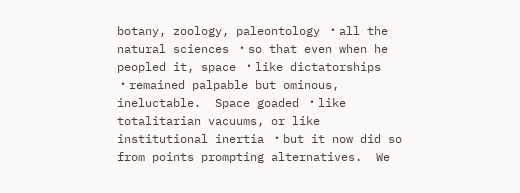botany, zoology, paleontology ・all the natural sciences ・so that even when he peopled it, space ・like dictatorships ・remained palpable but ominous, ineluctable.  Space goaded ・like totalitarian vacuums, or like institutional inertia ・but it now did so from points prompting alternatives.  We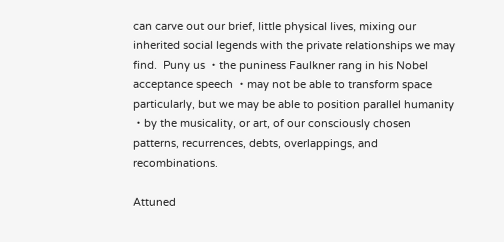can carve out our brief, little physical lives, mixing our inherited social legends with the private relationships we may find.  Puny us ・the puniness Faulkner rang in his Nobel acceptance speech ・may not be able to transform space particularly, but we may be able to position parallel humanity ・by the musicality, or art, of our consciously chosen patterns, recurrences, debts, overlappings, and recombinations.

Attuned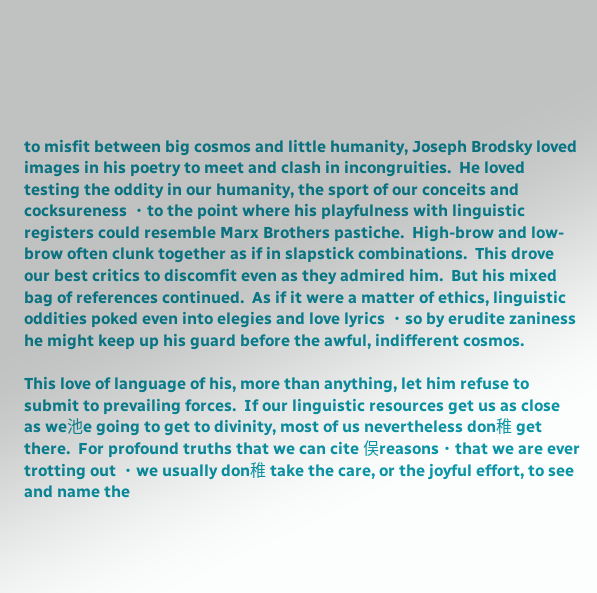to misfit between big cosmos and little humanity, Joseph Brodsky loved images in his poetry to meet and clash in incongruities.  He loved testing the oddity in our humanity, the sport of our conceits and cocksureness ・to the point where his playfulness with linguistic registers could resemble Marx Brothers pastiche.  High-brow and low-brow often clunk together as if in slapstick combinations.  This drove our best critics to discomfit even as they admired him.  But his mixed bag of references continued.  As if it were a matter of ethics, linguistic oddities poked even into elegies and love lyrics ・so by erudite zaniness he might keep up his guard before the awful, indifferent cosmos.

This love of language of his, more than anything, let him refuse to submit to prevailing forces.  If our linguistic resources get us as close as we池e going to get to divinity, most of us nevertheless don稚 get there.  For profound truths that we can cite 俣reasons・that we are ever trotting out ・we usually don稚 take the care, or the joyful effort, to see and name the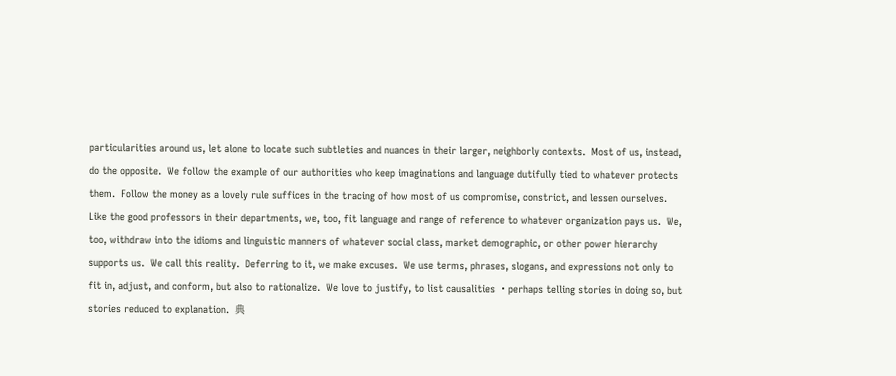particularities around us, let alone to locate such subtleties and nuances in their larger, neighborly contexts.  Most of us, instead, do the opposite.  We follow the example of our authorities who keep imaginations and language dutifully tied to whatever protects them.  Follow the money as a lovely rule suffices in the tracing of how most of us compromise, constrict, and lessen ourselves.  Like the good professors in their departments, we, too, fit language and range of reference to whatever organization pays us.  We, too, withdraw into the idioms and linguistic manners of whatever social class, market demographic, or other power hierarchy supports us.  We call this reality.  Deferring to it, we make excuses.  We use terms, phrases, slogans, and expressions not only to fit in, adjust, and conform, but also to rationalize.  We love to justify, to list causalities ・perhaps telling stories in doing so, but stories reduced to explanation.  典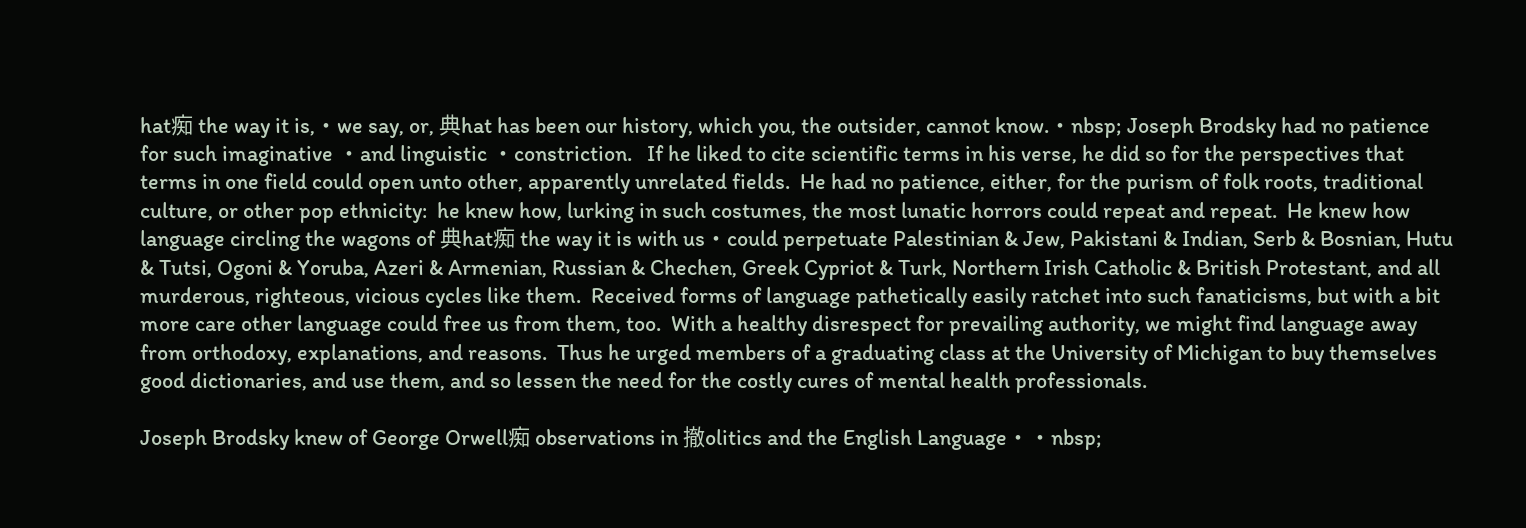hat痴 the way it is,・we say, or, 典hat has been our history, which you, the outsider, cannot know.・nbsp; Joseph Brodsky had no patience for such imaginative ・and linguistic ・constriction.   If he liked to cite scientific terms in his verse, he did so for the perspectives that terms in one field could open unto other, apparently unrelated fields.  He had no patience, either, for the purism of folk roots, traditional culture, or other pop ethnicity:  he knew how, lurking in such costumes, the most lunatic horrors could repeat and repeat.  He knew how language circling the wagons of 典hat痴 the way it is with us・could perpetuate Palestinian & Jew, Pakistani & Indian, Serb & Bosnian, Hutu & Tutsi, Ogoni & Yoruba, Azeri & Armenian, Russian & Chechen, Greek Cypriot & Turk, Northern Irish Catholic & British Protestant, and all murderous, righteous, vicious cycles like them.  Received forms of language pathetically easily ratchet into such fanaticisms, but with a bit more care other language could free us from them, too.  With a healthy disrespect for prevailing authority, we might find language away from orthodoxy, explanations, and reasons.  Thus he urged members of a graduating class at the University of Michigan to buy themselves good dictionaries, and use them, and so lessen the need for the costly cures of mental health professionals.

Joseph Brodsky knew of George Orwell痴 observations in 撤olitics and the English Language・・nbsp;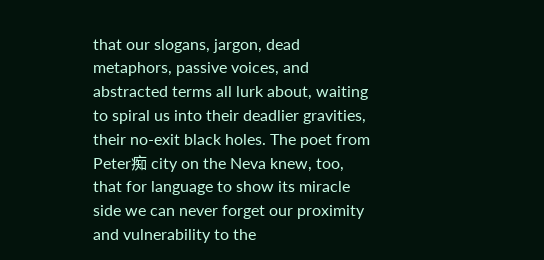that our slogans, jargon, dead metaphors, passive voices, and abstracted terms all lurk about, waiting to spiral us into their deadlier gravities, their no-exit black holes. The poet from Peter痴 city on the Neva knew, too, that for language to show its miracle side we can never forget our proximity and vulnerability to the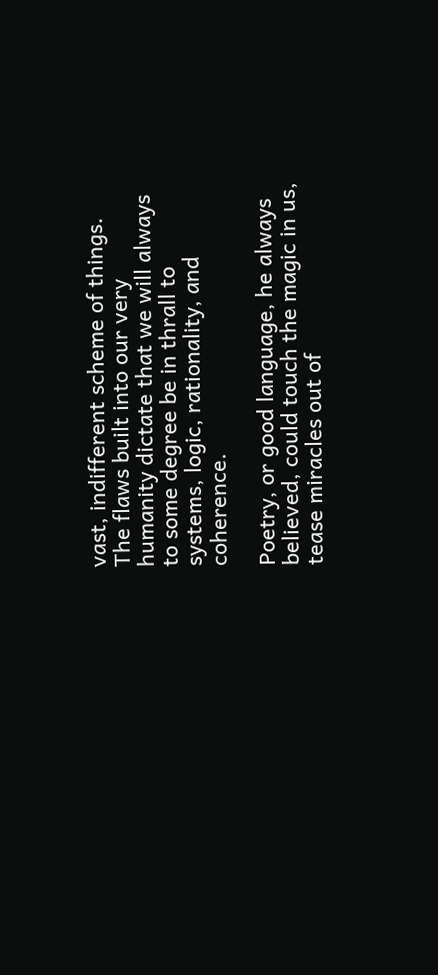vast, indifferent scheme of things. The flaws built into our very humanity dictate that we will always to some degree be in thrall to systems, logic, rationality, and coherence.

Poetry, or good language, he always believed, could touch the magic in us, tease miracles out of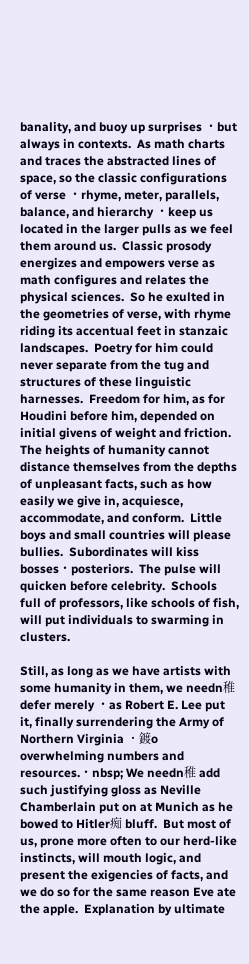banality, and buoy up surprises ・but always in contexts.  As math charts  and traces the abstracted lines of space, so the classic configurations of verse ・rhyme, meter, parallels, balance, and hierarchy ・keep us located in the larger pulls as we feel them around us.  Classic prosody energizes and empowers verse as math configures and relates the physical sciences.  So he exulted in the geometries of verse, with rhyme riding its accentual feet in stanzaic landscapes.  Poetry for him could never separate from the tug and structures of these linguistic harnesses.  Freedom for him, as for Houdini before him, depended on initial givens of weight and friction.  The heights of humanity cannot distance themselves from the depths of unpleasant facts, such as how easily we give in, acquiesce, accommodate, and conform.  Little boys and small countries will please bullies.  Subordinates will kiss bosses・posteriors.  The pulse will quicken before celebrity.  Schools full of professors, like schools of fish, will put individuals to swarming in clusters.

Still, as long as we have artists with some humanity in them, we needn稚 defer merely ・as Robert E. Lee put it, finally surrendering the Army of Northern Virginia ・鍍o overwhelming numbers and resources.・nbsp; We needn稚 add such justifying gloss as Neville Chamberlain put on at Munich as he bowed to Hitler痴 bluff.  But most of us, prone more often to our herd-like instincts, will mouth logic, and present the exigencies of facts, and we do so for the same reason Eve ate the apple.  Explanation by ultimate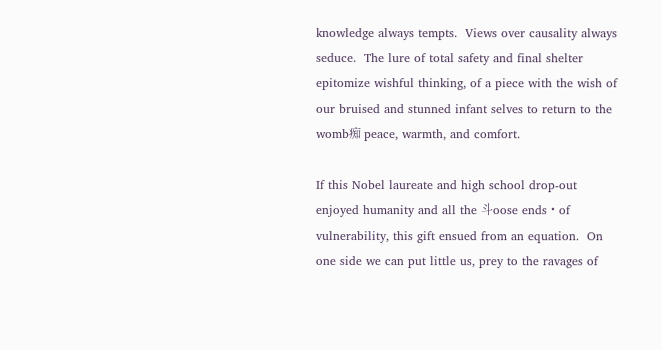knowledge always tempts.  Views over causality always seduce.  The lure of total safety and final shelter epitomize wishful thinking, of a piece with the wish of our bruised and stunned infant selves to return to the womb痴 peace, warmth, and comfort.

If this Nobel laureate and high school drop-out enjoyed humanity and all the 斗oose ends・of vulnerability, this gift ensued from an equation.  On one side we can put little us, prey to the ravages of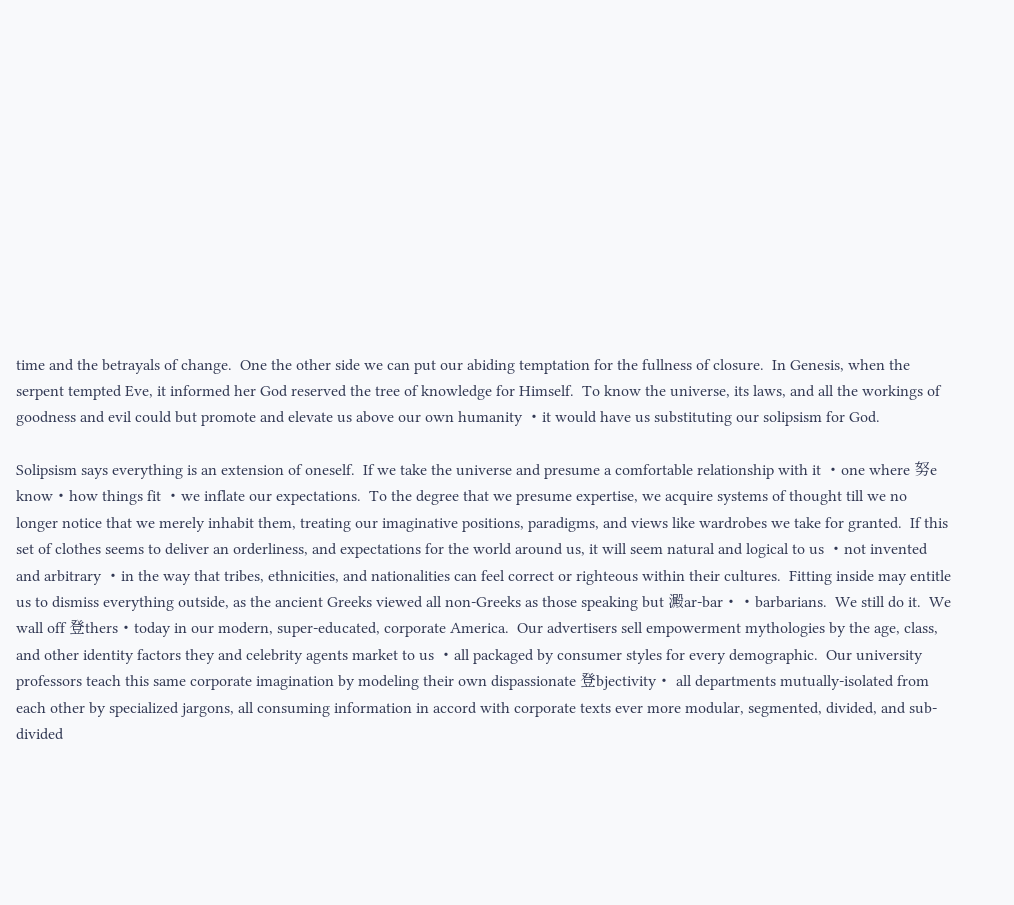time and the betrayals of change.  One the other side we can put our abiding temptation for the fullness of closure.  In Genesis, when the serpent tempted Eve, it informed her God reserved the tree of knowledge for Himself.  To know the universe, its laws, and all the workings of goodness and evil could but promote and elevate us above our own humanity ・it would have us substituting our solipsism for God.

Solipsism says everything is an extension of oneself.  If we take the universe and presume a comfortable relationship with it ・one where 努e know・how things fit ・we inflate our expectations.  To the degree that we presume expertise, we acquire systems of thought till we no longer notice that we merely inhabit them, treating our imaginative positions, paradigms, and views like wardrobes we take for granted.  If this set of clothes seems to deliver an orderliness, and expectations for the world around us, it will seem natural and logical to us ・not invented and arbitrary ・in the way that tribes, ethnicities, and nationalities can feel correct or righteous within their cultures.  Fitting inside may entitle us to dismiss everything outside, as the ancient Greeks viewed all non-Greeks as those speaking but 澱ar-bar・・barbarians.  We still do it.  We wall off 登thers・today in our modern, super-educated, corporate America.  Our advertisers sell empowerment mythologies by the age, class, and other identity factors they and celebrity agents market to us ・all packaged by consumer styles for every demographic.  Our university professors teach this same corporate imagination by modeling their own dispassionate 登bjectivity・ all departments mutually-isolated from each other by specialized jargons, all consuming information in accord with corporate texts ever more modular, segmented, divided, and sub-divided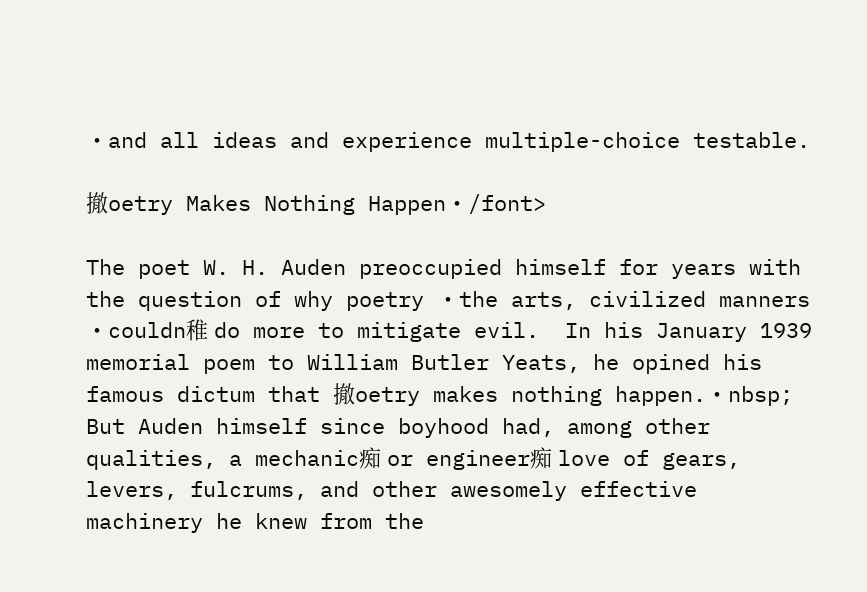・and all ideas and experience multiple-choice testable.

撤oetry Makes Nothing Happen・/font>

The poet W. H. Auden preoccupied himself for years with the question of why poetry ・the arts, civilized manners ・couldn稚 do more to mitigate evil.  In his January 1939 memorial poem to William Butler Yeats, he opined his famous dictum that 撤oetry makes nothing happen.・nbsp; But Auden himself since boyhood had, among other qualities, a mechanic痴 or engineer痴 love of gears, levers, fulcrums, and other awesomely effective machinery he knew from the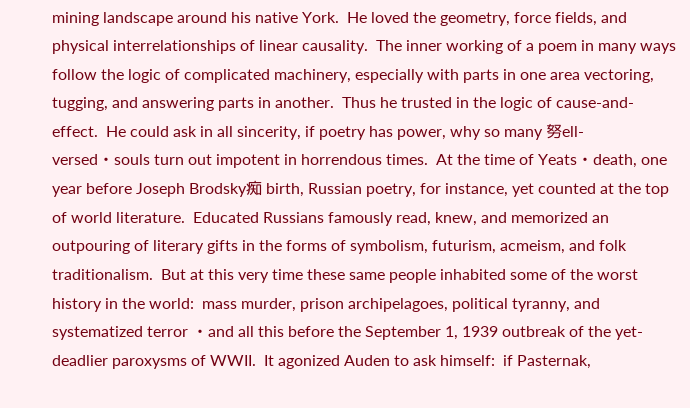mining landscape around his native York.  He loved the geometry, force fields, and physical interrelationships of linear causality.  The inner working of a poem in many ways follow the logic of complicated machinery, especially with parts in one area vectoring, tugging, and answering parts in another.  Thus he trusted in the logic of cause-and-effect.  He could ask in all sincerity, if poetry has power, why so many 努ell-versed・souls turn out impotent in horrendous times.  At the time of Yeats・death, one year before Joseph Brodsky痴 birth, Russian poetry, for instance, yet counted at the top of world literature.  Educated Russians famously read, knew, and memorized an outpouring of literary gifts in the forms of symbolism, futurism, acmeism, and folk traditionalism.  But at this very time these same people inhabited some of the worst history in the world:  mass murder, prison archipelagoes, political tyranny, and systematized terror ・and all this before the September 1, 1939 outbreak of the yet-deadlier paroxysms of WWII.  It agonized Auden to ask himself:  if Pasternak,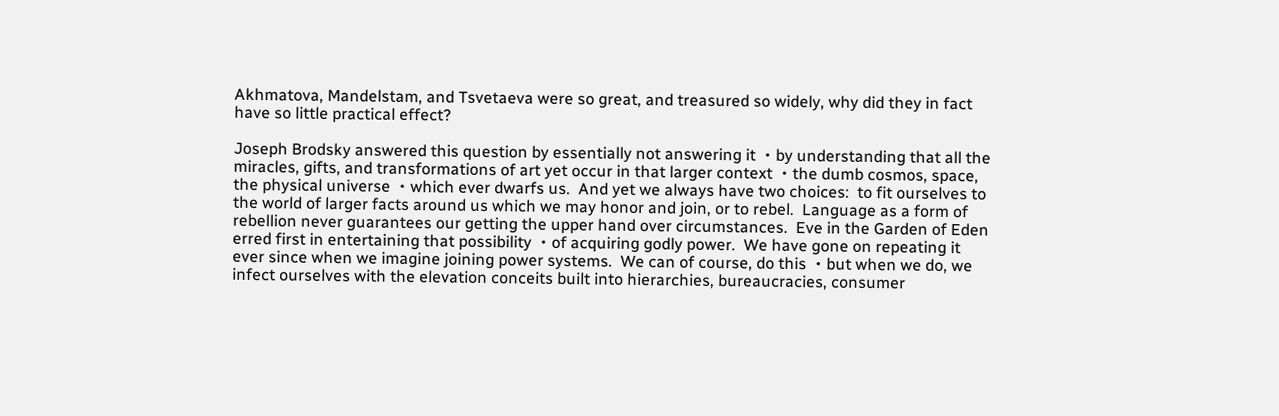Akhmatova, Mandelstam, and Tsvetaeva were so great, and treasured so widely, why did they in fact have so little practical effect?

Joseph Brodsky answered this question by essentially not answering it ・by understanding that all the miracles, gifts, and transformations of art yet occur in that larger context ・the dumb cosmos, space, the physical universe ・which ever dwarfs us.  And yet we always have two choices:  to fit ourselves to the world of larger facts around us which we may honor and join, or to rebel.  Language as a form of rebellion never guarantees our getting the upper hand over circumstances.  Eve in the Garden of Eden erred first in entertaining that possibility ・of acquiring godly power.  We have gone on repeating it ever since when we imagine joining power systems.  We can of course, do this ・but when we do, we infect ourselves with the elevation conceits built into hierarchies, bureaucracies, consumer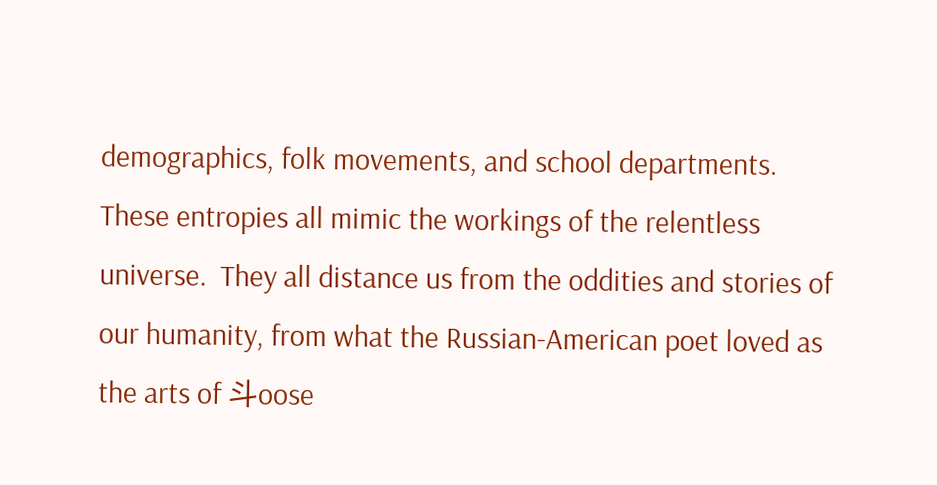demographics, folk movements, and school departments.  These entropies all mimic the workings of the relentless universe.  They all distance us from the oddities and stories of our humanity, from what the Russian-American poet loved as the arts of 斗oose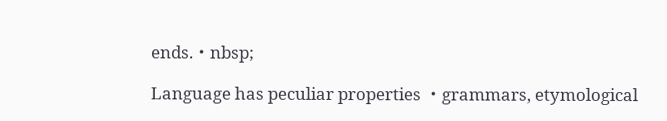ends.・nbsp;

Language has peculiar properties ・grammars, etymological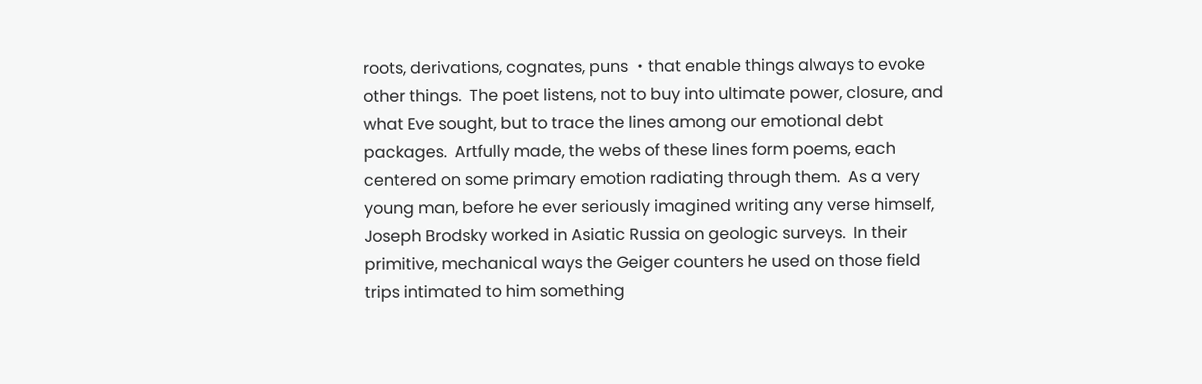roots, derivations, cognates, puns ・that enable things always to evoke other things.  The poet listens, not to buy into ultimate power, closure, and what Eve sought, but to trace the lines among our emotional debt packages.  Artfully made, the webs of these lines form poems, each centered on some primary emotion radiating through them.  As a very young man, before he ever seriously imagined writing any verse himself, Joseph Brodsky worked in Asiatic Russia on geologic surveys.  In their primitive, mechanical ways the Geiger counters he used on those field trips intimated to him something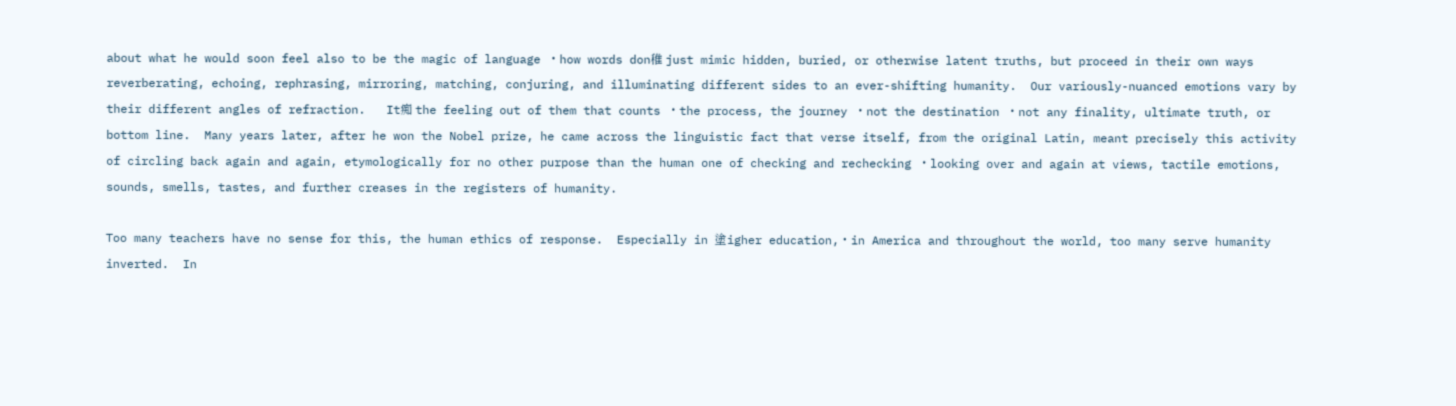about what he would soon feel also to be the magic of language ・how words don稚 just mimic hidden, buried, or otherwise latent truths, but proceed in their own ways reverberating, echoing, rephrasing, mirroring, matching, conjuring, and illuminating different sides to an ever-shifting humanity.  Our variously-nuanced emotions vary by their different angles of refraction.   It痴 the feeling out of them that counts ・the process, the journey ・not the destination ・not any finality, ultimate truth, or bottom line.  Many years later, after he won the Nobel prize, he came across the linguistic fact that verse itself, from the original Latin, meant precisely this activity of circling back again and again, etymologically for no other purpose than the human one of checking and rechecking ・looking over and again at views, tactile emotions, sounds, smells, tastes, and further creases in the registers of humanity.

Too many teachers have no sense for this, the human ethics of response.  Especially in 塗igher education,・in America and throughout the world, too many serve humanity inverted.  In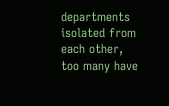departments isolated from each other, too many have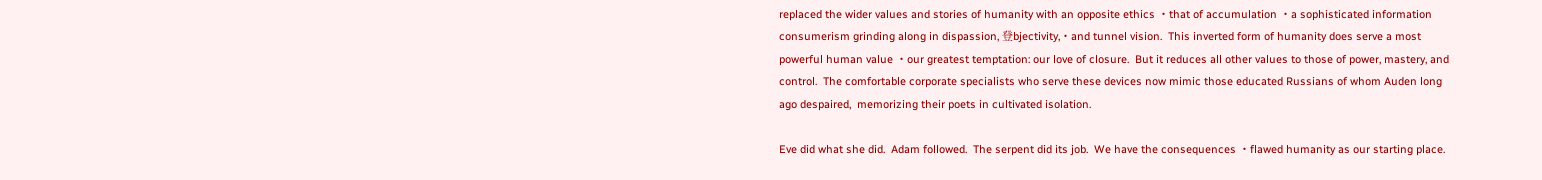replaced the wider values and stories of humanity with an opposite ethics ・that of accumulation ・a sophisticated information consumerism grinding along in dispassion, 登bjectivity,・and tunnel vision.  This inverted form of humanity does serve a most powerful human value ・our greatest temptation: our love of closure.  But it reduces all other values to those of power, mastery, and control.  The comfortable corporate specialists who serve these devices now mimic those educated Russians of whom Auden long ago despaired,  memorizing their poets in cultivated isolation.

Eve did what she did.  Adam followed.  The serpent did its job.  We have the consequences ・flawed humanity as our starting place.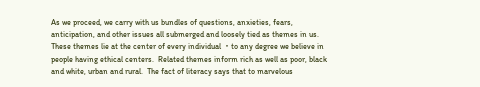As we proceed, we carry with us bundles of questions, anxieties, fears, anticipation, and other issues all submerged and loosely tied as themes in us.  These themes lie at the center of every individual ・to any degree we believe in people having ethical centers.  Related themes inform rich as well as poor, black and white, urban and rural.  The fact of literacy says that to marvelous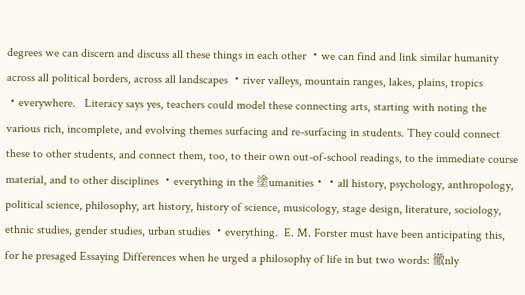degrees we can discern and discuss all these things in each other ・we can find and link similar humanity across all political borders, across all landscapes ・river valleys, mountain ranges, lakes, plains, tropics ・everywhere.   Literacy says yes, teachers could model these connecting arts, starting with noting the various rich, incomplete, and evolving themes surfacing and re-surfacing in students. They could connect these to other students, and connect them, too, to their own out-of-school readings, to the immediate course material, and to other disciplines ・everything in the 塗umanities・・all history, psychology, anthropology, political science, philosophy, art history, history of science, musicology, stage design, literature, sociology, ethnic studies, gender studies, urban studies ・everything.  E. M. Forster must have been anticipating this, for he presaged Essaying Differences when he urged a philosophy of life in but two words: 徹nly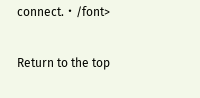connect.・/font>

Return to the top